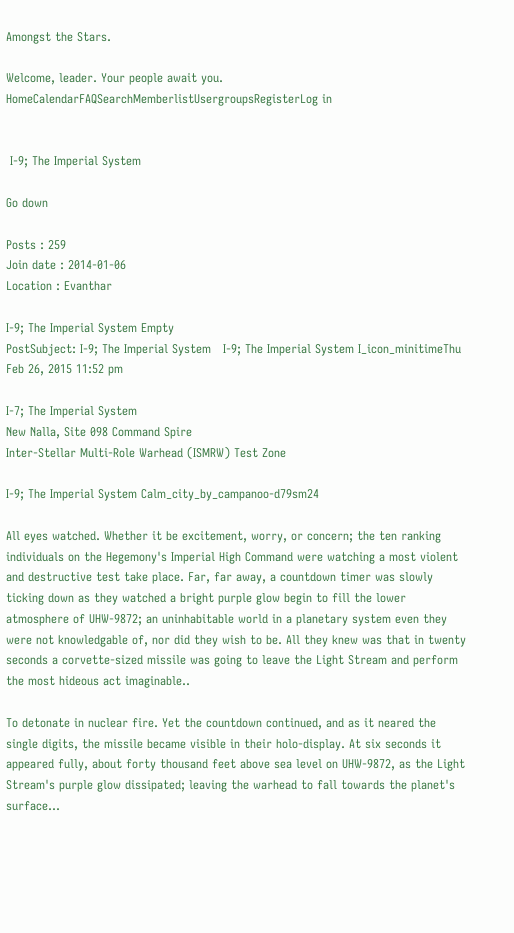Amongst the Stars.

Welcome, leader. Your people await you.
HomeCalendarFAQSearchMemberlistUsergroupsRegisterLog in


 I-9; The Imperial System

Go down

Posts : 259
Join date : 2014-01-06
Location : Evanthar

I-9; The Imperial System Empty
PostSubject: I-9; The Imperial System   I-9; The Imperial System I_icon_minitimeThu Feb 26, 2015 11:52 pm

I-7; The Imperial System
New Nalla, Site 098 Command Spire
Inter-Stellar Multi-Role Warhead (ISMRW) Test Zone

I-9; The Imperial System Calm_city_by_campanoo-d79sm24

All eyes watched. Whether it be excitement, worry, or concern; the ten ranking individuals on the Hegemony's Imperial High Command were watching a most violent and destructive test take place. Far, far away, a countdown timer was slowly ticking down as they watched a bright purple glow begin to fill the lower atmosphere of UHW-9872; an uninhabitable world in a planetary system even they were not knowledgable of, nor did they wish to be. All they knew was that in twenty seconds a corvette-sized missile was going to leave the Light Stream and perform the most hideous act imaginable..

To detonate in nuclear fire. Yet the countdown continued, and as it neared the single digits, the missile became visible in their holo-display. At six seconds it appeared fully, about forty thousand feet above sea level on UHW-9872, as the Light Stream's purple glow dissipated; leaving the warhead to fall towards the planet's surface...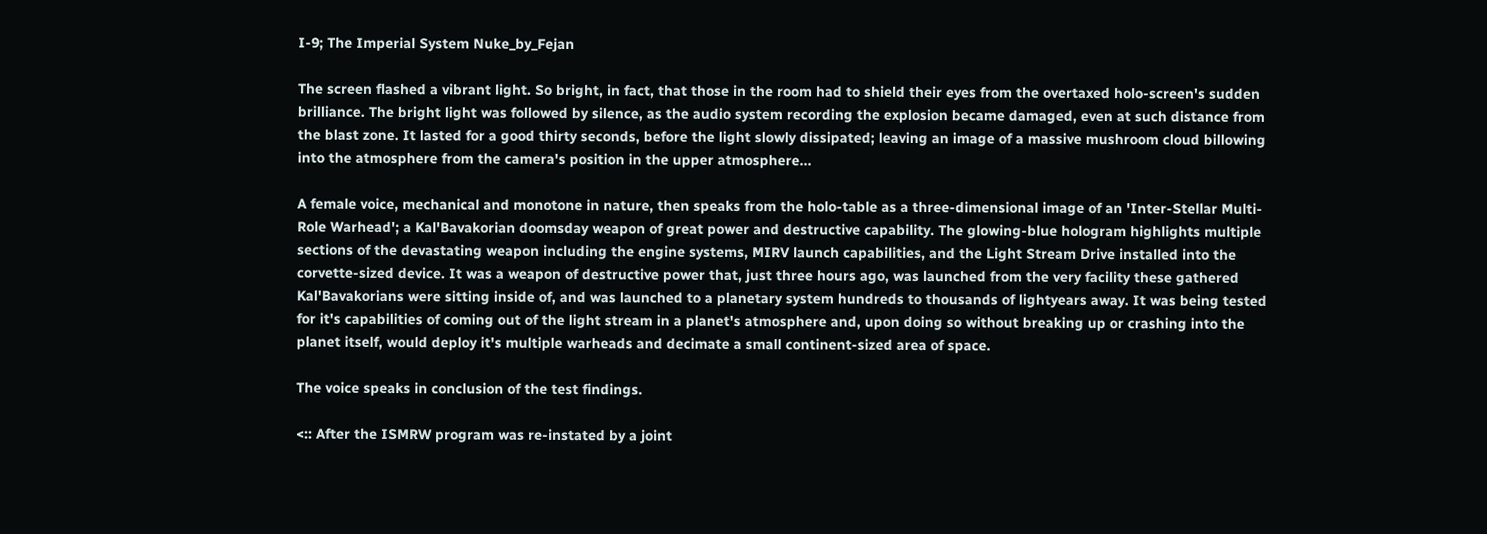I-9; The Imperial System Nuke_by_Fejan

The screen flashed a vibrant light. So bright, in fact, that those in the room had to shield their eyes from the overtaxed holo-screen's sudden brilliance. The bright light was followed by silence, as the audio system recording the explosion became damaged, even at such distance from the blast zone. It lasted for a good thirty seconds, before the light slowly dissipated; leaving an image of a massive mushroom cloud billowing into the atmosphere from the camera's position in the upper atmosphere...

A female voice, mechanical and monotone in nature, then speaks from the holo-table as a three-dimensional image of an 'Inter-Stellar Multi-Role Warhead'; a Kal'Bavakorian doomsday weapon of great power and destructive capability. The glowing-blue hologram highlights multiple sections of the devastating weapon including the engine systems, MIRV launch capabilities, and the Light Stream Drive installed into the corvette-sized device. It was a weapon of destructive power that, just three hours ago, was launched from the very facility these gathered Kal'Bavakorians were sitting inside of, and was launched to a planetary system hundreds to thousands of lightyears away. It was being tested for it's capabilities of coming out of the light stream in a planet's atmosphere and, upon doing so without breaking up or crashing into the planet itself, would deploy it's multiple warheads and decimate a small continent-sized area of space.

The voice speaks in conclusion of the test findings.

<:: After the ISMRW program was re-instated by a joint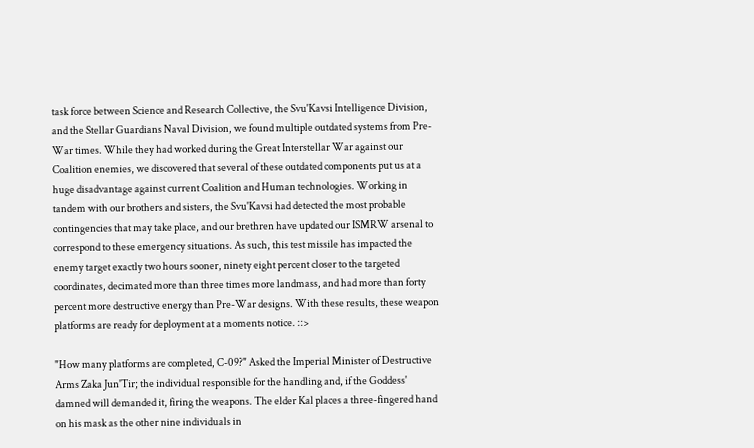task force between Science and Research Collective, the Svu'Kavsi Intelligence Division, and the Stellar Guardians Naval Division, we found multiple outdated systems from Pre-War times. While they had worked during the Great Interstellar War against our Coalition enemies, we discovered that several of these outdated components put us at a huge disadvantage against current Coalition and Human technologies. Working in tandem with our brothers and sisters, the Svu'Kavsi had detected the most probable contingencies that may take place, and our brethren have updated our ISMRW arsenal to correspond to these emergency situations. As such, this test missile has impacted the enemy target exactly two hours sooner, ninety eight percent closer to the targeted coordinates, decimated more than three times more landmass, and had more than forty percent more destructive energy than Pre-War designs. With these results, these weapon platforms are ready for deployment at a moments notice. ::>

"How many platforms are completed, C-09?" Asked the Imperial Minister of Destructive Arms Zaka Jun'Tir; the individual responsible for the handling and, if the Goddess' damned will demanded it, firing the weapons. The elder Kal places a three-fingered hand on his mask as the other nine individuals in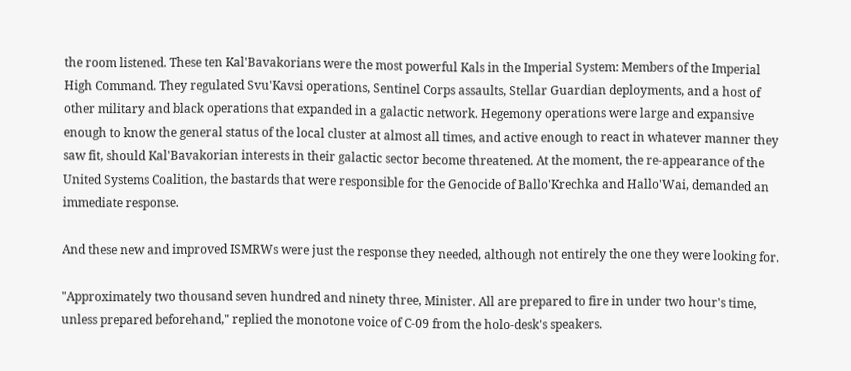the room listened. These ten Kal'Bavakorians were the most powerful Kals in the Imperial System: Members of the Imperial High Command. They regulated Svu'Kavsi operations, Sentinel Corps assaults, Stellar Guardian deployments, and a host of other military and black operations that expanded in a galactic network. Hegemony operations were large and expansive enough to know the general status of the local cluster at almost all times, and active enough to react in whatever manner they saw fit, should Kal'Bavakorian interests in their galactic sector become threatened. At the moment, the re-appearance of the United Systems Coalition, the bastards that were responsible for the Genocide of Ballo'Krechka and Hallo'Wai, demanded an immediate response.

And these new and improved ISMRWs were just the response they needed, although not entirely the one they were looking for.

"Approximately two thousand seven hundred and ninety three, Minister. All are prepared to fire in under two hour's time, unless prepared beforehand," replied the monotone voice of C-09 from the holo-desk's speakers.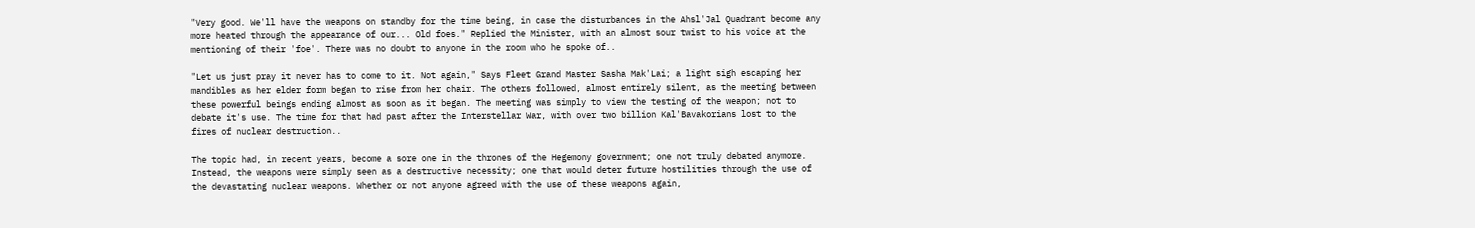"Very good. We'll have the weapons on standby for the time being, in case the disturbances in the Ahsl'Jal Quadrant become any more heated through the appearance of our... Old foes." Replied the Minister, with an almost sour twist to his voice at the mentioning of their 'foe'. There was no doubt to anyone in the room who he spoke of..

"Let us just pray it never has to come to it. Not again," Says Fleet Grand Master Sasha Mak'Lai; a light sigh escaping her mandibles as her elder form began to rise from her chair. The others followed, almost entirely silent, as the meeting between these powerful beings ending almost as soon as it began. The meeting was simply to view the testing of the weapon; not to debate it's use. The time for that had past after the Interstellar War, with over two billion Kal'Bavakorians lost to the fires of nuclear destruction..

The topic had, in recent years, become a sore one in the thrones of the Hegemony government; one not truly debated anymore. Instead, the weapons were simply seen as a destructive necessity; one that would deter future hostilities through the use of the devastating nuclear weapons. Whether or not anyone agreed with the use of these weapons again,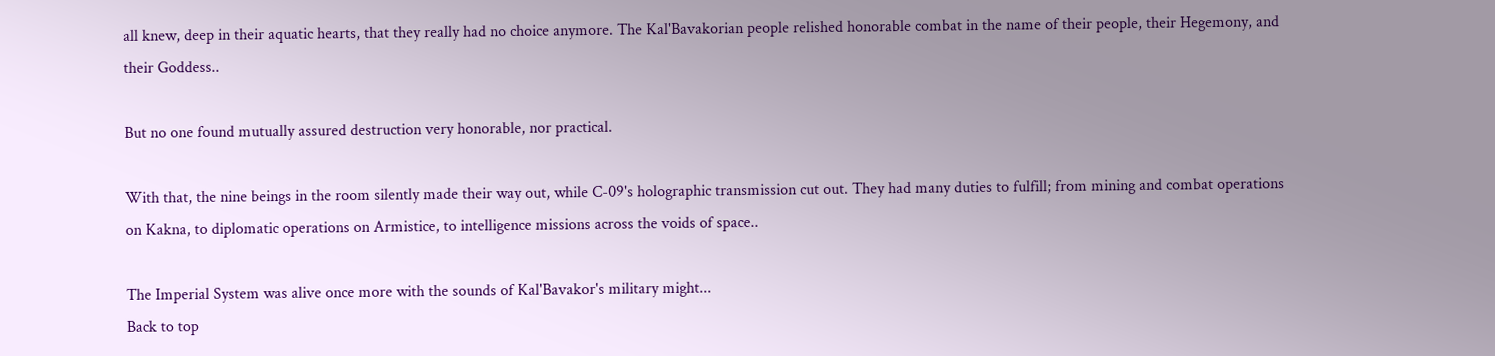all knew, deep in their aquatic hearts, that they really had no choice anymore. The Kal'Bavakorian people relished honorable combat in the name of their people, their Hegemony, and their Goddess..

But no one found mutually assured destruction very honorable, nor practical.

With that, the nine beings in the room silently made their way out, while C-09's holographic transmission cut out. They had many duties to fulfill; from mining and combat operations on Kakna, to diplomatic operations on Armistice, to intelligence missions across the voids of space..

The Imperial System was alive once more with the sounds of Kal'Bavakor's military might...
Back to top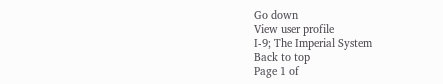Go down
View user profile
I-9; The Imperial System
Back to top
Page 1 of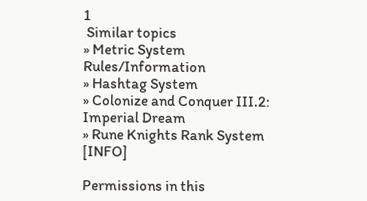1
 Similar topics
» Metric System Rules/Information
» Hashtag System
» Colonize and Conquer III.2: Imperial Dream
» Rune Knights Rank System [INFO]

Permissions in this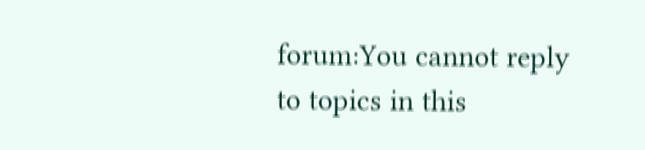forum:You cannot reply to topics in this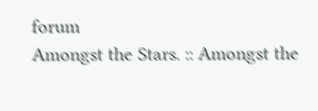forum
Amongst the Stars. :: Amongst the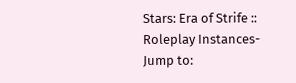Stars: Era of Strife :: Roleplay Instances-
Jump to: